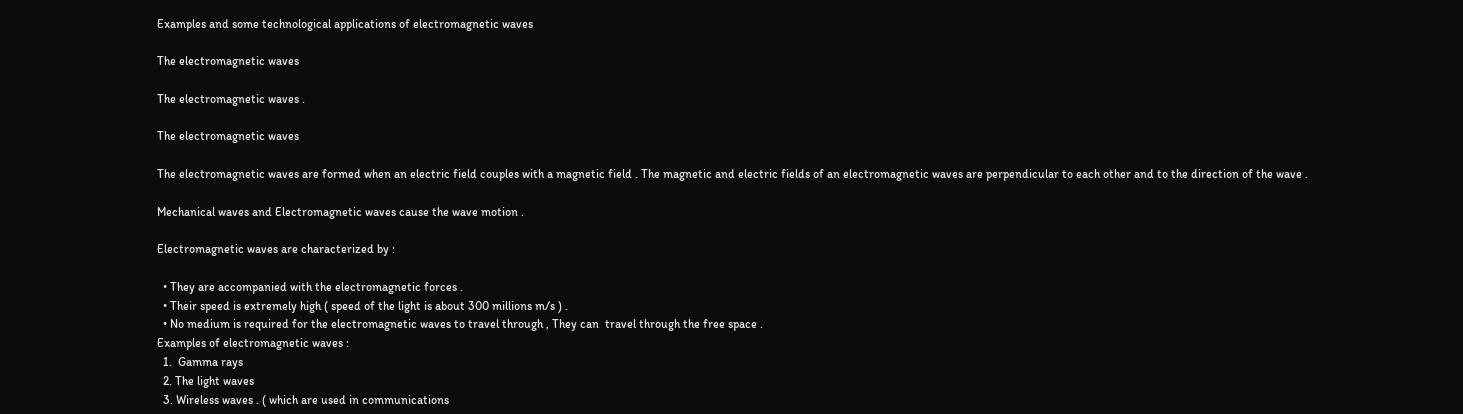Examples and some technological applications of electromagnetic waves

The electromagnetic waves

The electromagnetic waves .

The electromagnetic waves

The electromagnetic waves are formed when an electric field couples with a magnetic field . The magnetic and electric fields of an electromagnetic waves are perpendicular to each other and to the direction of the wave .

Mechanical waves and Electromagnetic waves cause the wave motion .

Electromagnetic waves are characterized by :

  • They are accompanied with the electromagnetic forces .
  • Their speed is extremely high ( speed of the light is about 300 millions m/s ) .
  • No medium is required for the electromagnetic waves to travel through , They can  travel through the free space .
Examples of electromagnetic waves :
  1.  Gamma rays
  2. The light waves
  3. Wireless waves . ( which are used in communications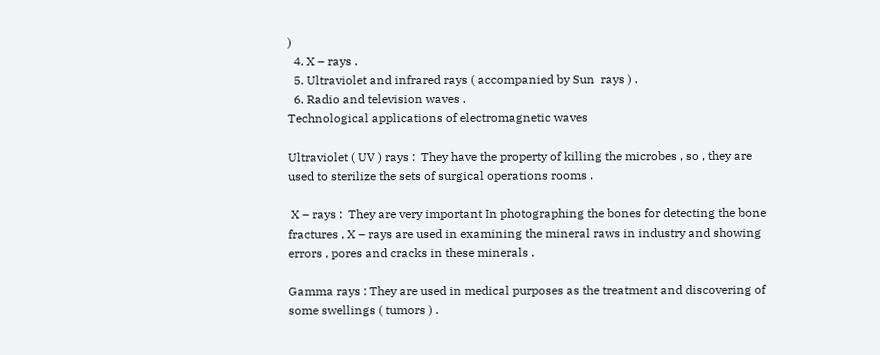)
  4. X – rays .
  5. Ultraviolet and infrared rays ( accompanied by Sun  rays ) .
  6. Radio and television waves .
Technological applications of electromagnetic waves

Ultraviolet ( UV ) rays :  They have the property of killing the microbes , so , they are used to sterilize the sets of surgical operations rooms .

 X – rays :  They are very important In photographing the bones for detecting the bone fractures , X – rays are used in examining the mineral raws in industry and showing errors , pores and cracks in these minerals .

Gamma rays : They are used in medical purposes as the treatment and discovering of some swellings ( tumors ) .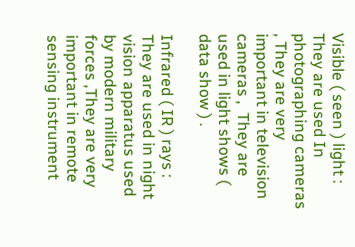Visible ( seen ) light : They are used In photographing cameras , They are very important in television cameras ,  They are used in light shows ( data show ) .

Infrared ( IR ) rays : They are used in night vision apparatus used by modern military forces ,They are very important in remote sensing instrument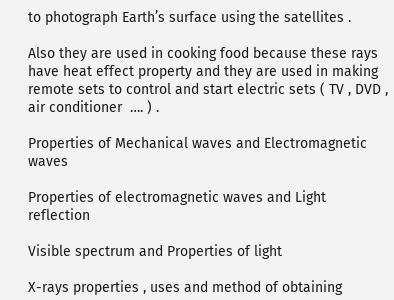to photograph Earth’s surface using the satellites .

Also they are used in cooking food because these rays have heat effect property and they are used in making remote sets to control and start electric sets ( TV , DVD , air conditioner  …. ) .

Properties of Mechanical waves and Electromagnetic waves

Properties of electromagnetic waves and Light reflection

Visible spectrum and Properties of light

X-rays properties , uses and method of obtaining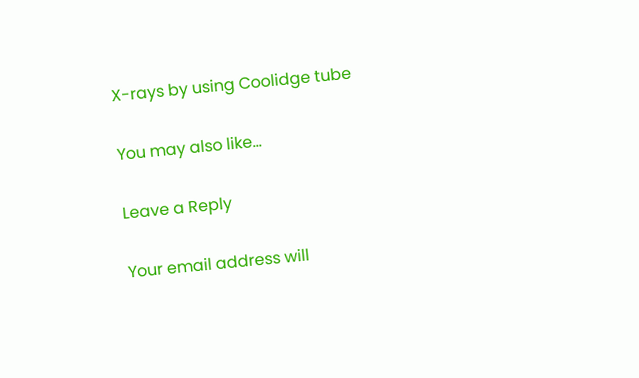X-rays by using Coolidge tube

You may also like...

Leave a Reply

Your email address will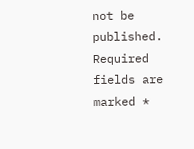not be published. Required fields are marked *